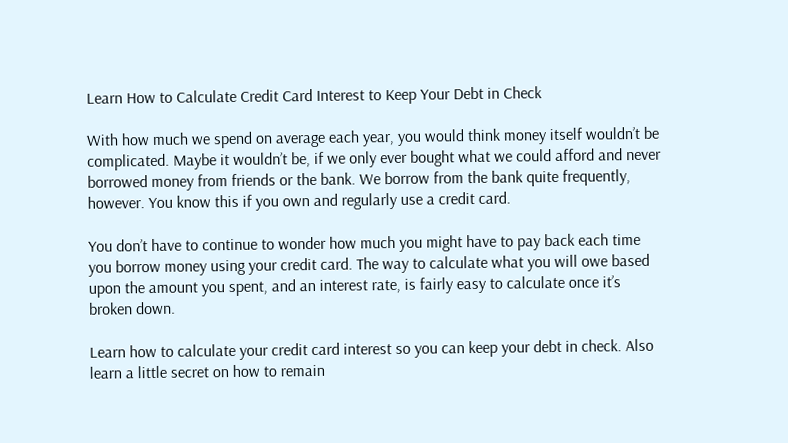Learn How to Calculate Credit Card Interest to Keep Your Debt in Check

With how much we spend on average each year, you would think money itself wouldn’t be complicated. Maybe it wouldn’t be, if we only ever bought what we could afford and never borrowed money from friends or the bank. We borrow from the bank quite frequently, however. You know this if you own and regularly use a credit card.

You don’t have to continue to wonder how much you might have to pay back each time you borrow money using your credit card. The way to calculate what you will owe based upon the amount you spent, and an interest rate, is fairly easy to calculate once it’s broken down.

Learn how to calculate your credit card interest so you can keep your debt in check. Also learn a little secret on how to remain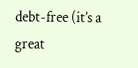debt-free (it’s a great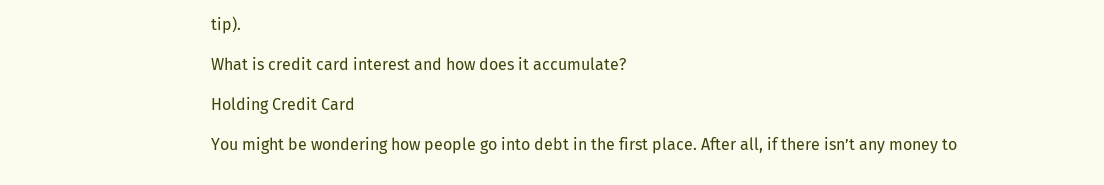tip).

What is credit card interest and how does it accumulate?

Holding Credit Card

You might be wondering how people go into debt in the first place. After all, if there isn’t any money to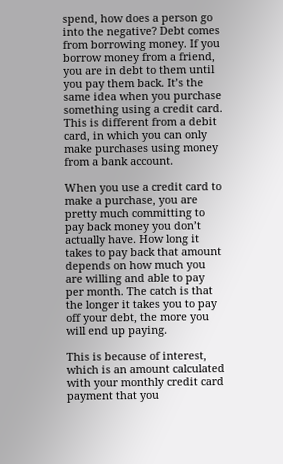spend, how does a person go into the negative? Debt comes from borrowing money. If you borrow money from a friend, you are in debt to them until you pay them back. It’s the same idea when you purchase something using a credit card. This is different from a debit card, in which you can only make purchases using money from a bank account.

When you use a credit card to make a purchase, you are pretty much committing to pay back money you don’t actually have. How long it takes to pay back that amount depends on how much you are willing and able to pay per month. The catch is that the longer it takes you to pay off your debt, the more you will end up paying.

This is because of interest, which is an amount calculated with your monthly credit card payment that you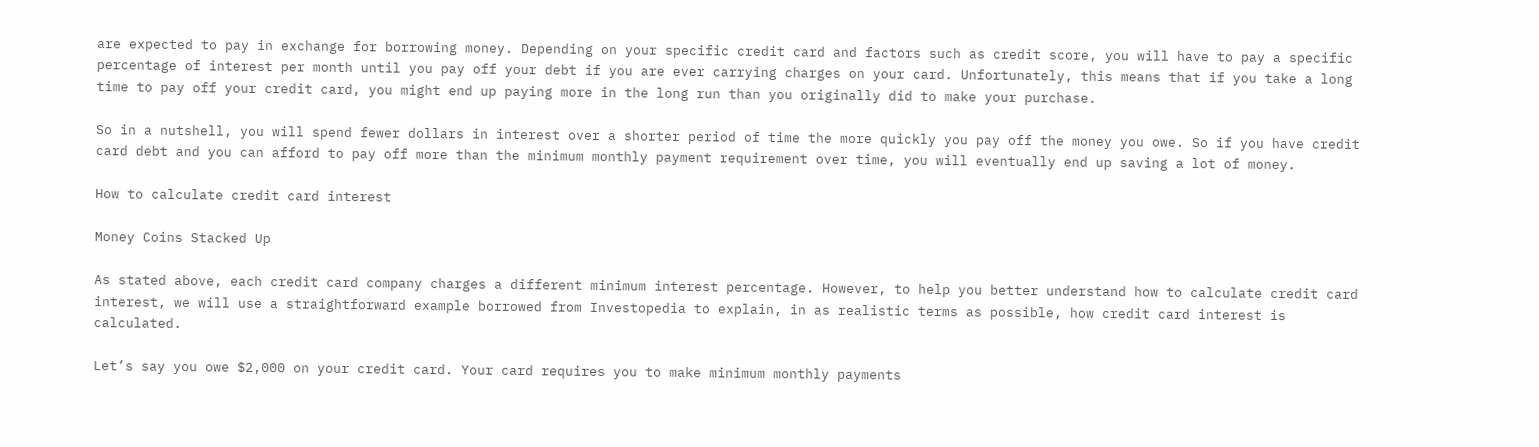are expected to pay in exchange for borrowing money. Depending on your specific credit card and factors such as credit score, you will have to pay a specific percentage of interest per month until you pay off your debt if you are ever carrying charges on your card. Unfortunately, this means that if you take a long time to pay off your credit card, you might end up paying more in the long run than you originally did to make your purchase.

So in a nutshell, you will spend fewer dollars in interest over a shorter period of time the more quickly you pay off the money you owe. So if you have credit card debt and you can afford to pay off more than the minimum monthly payment requirement over time, you will eventually end up saving a lot of money.

How to calculate credit card interest

Money Coins Stacked Up

As stated above, each credit card company charges a different minimum interest percentage. However, to help you better understand how to calculate credit card interest, we will use a straightforward example borrowed from Investopedia to explain, in as realistic terms as possible, how credit card interest is calculated.

Let’s say you owe $2,000 on your credit card. Your card requires you to make minimum monthly payments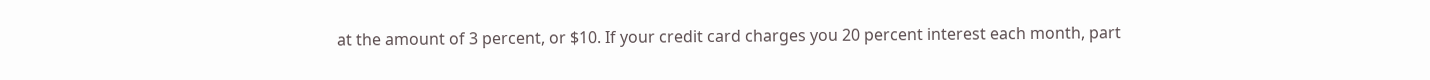at the amount of 3 percent, or $10. If your credit card charges you 20 percent interest each month, part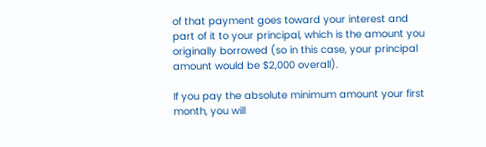of that payment goes toward your interest and part of it to your principal, which is the amount you originally borrowed (so in this case, your principal amount would be $2,000 overall).

If you pay the absolute minimum amount your first month, you will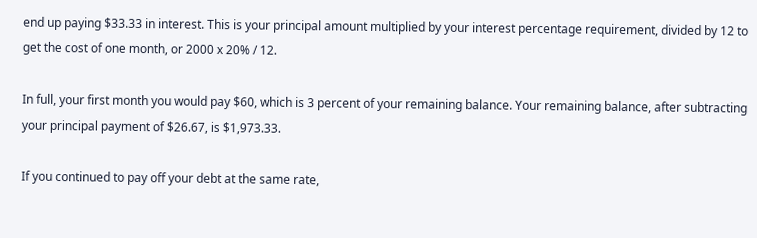end up paying $33.33 in interest. This is your principal amount multiplied by your interest percentage requirement, divided by 12 to get the cost of one month, or 2000 x 20% / 12.

In full, your first month you would pay $60, which is 3 percent of your remaining balance. Your remaining balance, after subtracting your principal payment of $26.67, is $1,973.33.

If you continued to pay off your debt at the same rate,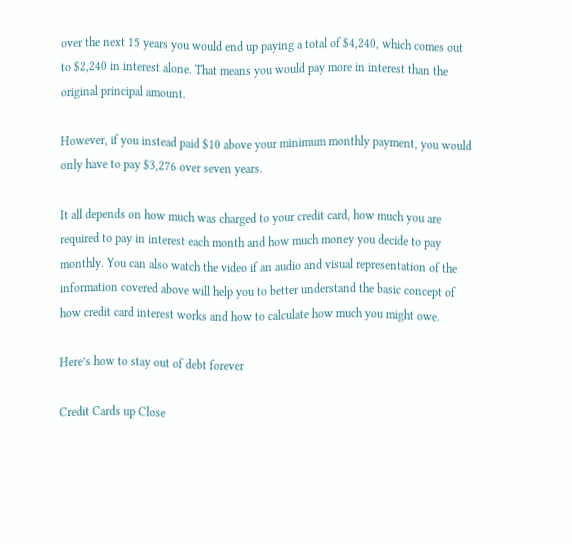over the next 15 years you would end up paying a total of $4,240, which comes out to $2,240 in interest alone. That means you would pay more in interest than the original principal amount.

However, if you instead paid $10 above your minimum monthly payment, you would only have to pay $3,276 over seven years.

It all depends on how much was charged to your credit card, how much you are required to pay in interest each month and how much money you decide to pay monthly. You can also watch the video if an audio and visual representation of the information covered above will help you to better understand the basic concept of how credit card interest works and how to calculate how much you might owe.

Here’s how to stay out of debt forever

Credit Cards up Close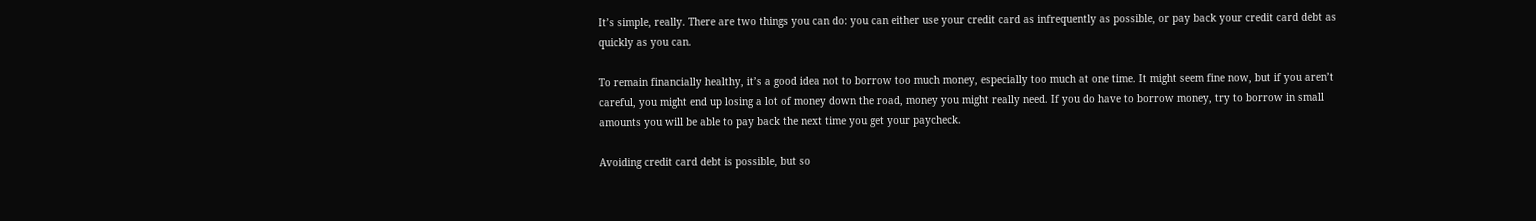It’s simple, really. There are two things you can do: you can either use your credit card as infrequently as possible, or pay back your credit card debt as quickly as you can.

To remain financially healthy, it’s a good idea not to borrow too much money, especially too much at one time. It might seem fine now, but if you aren’t careful, you might end up losing a lot of money down the road, money you might really need. If you do have to borrow money, try to borrow in small amounts you will be able to pay back the next time you get your paycheck.

Avoiding credit card debt is possible, but so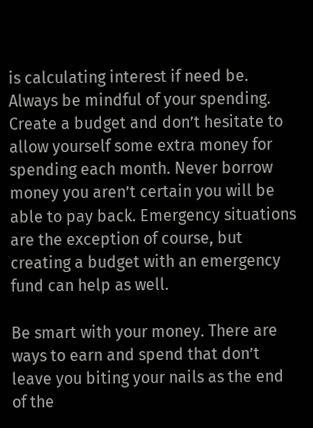is calculating interest if need be. Always be mindful of your spending. Create a budget and don’t hesitate to allow yourself some extra money for spending each month. Never borrow money you aren’t certain you will be able to pay back. Emergency situations are the exception of course, but creating a budget with an emergency fund can help as well.

Be smart with your money. There are ways to earn and spend that don’t leave you biting your nails as the end of the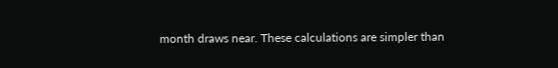month draws near. These calculations are simpler than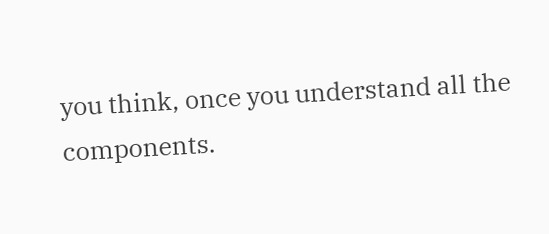you think, once you understand all the components.